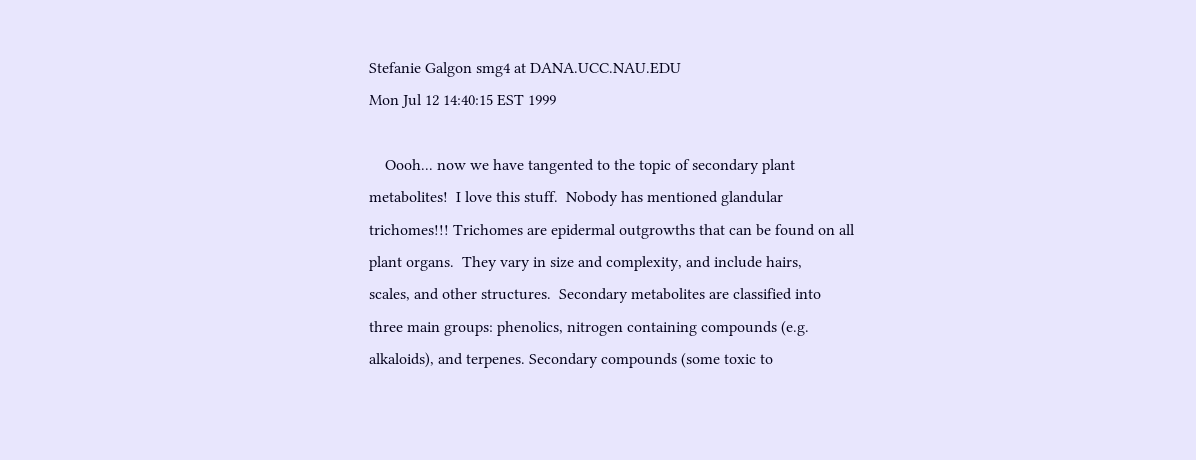Stefanie Galgon smg4 at DANA.UCC.NAU.EDU
Mon Jul 12 14:40:15 EST 1999

    Oooh... now we have tangented to the topic of secondary plant
metabolites!  I love this stuff.  Nobody has mentioned glandular
trichomes!!! Trichomes are epidermal outgrowths that can be found on all
plant organs.  They vary in size and complexity, and include hairs,
scales, and other structures.  Secondary metabolites are classified into
three main groups: phenolics, nitrogen containing compounds (e.g.
alkaloids), and terpenes. Secondary compounds (some toxic to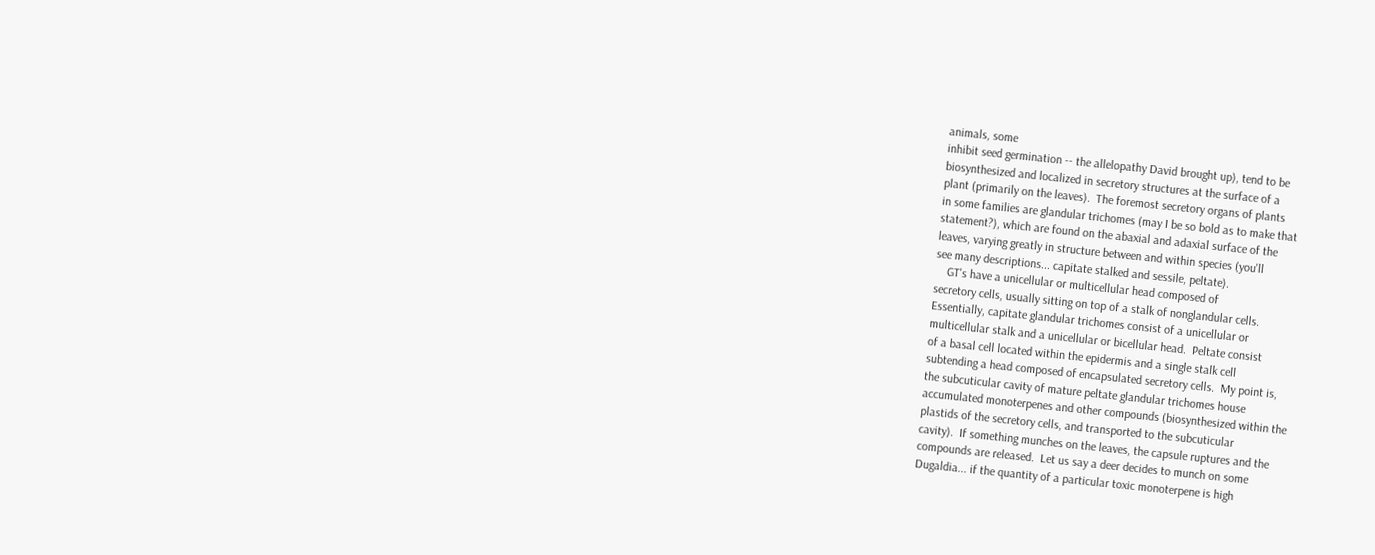animals, some
inhibit seed germination -- the allelopathy David brought up), tend to be
biosynthesized and localized in secretory structures at the surface of a
plant (primarily on the leaves).  The foremost secretory organs of plants
in some families are glandular trichomes (may I be so bold as to make that
statement?), which are found on the abaxial and adaxial surface of the
leaves, varying greatly in structure between and within species (you'll
see many descriptions... capitate stalked and sessile, peltate).
    GT's have a unicellular or multicellular head composed of
secretory cells, usually sitting on top of a stalk of nonglandular cells.
Essentially, capitate glandular trichomes consist of a unicellular or
multicellular stalk and a unicellular or bicellular head.  Peltate consist
of a basal cell located within the epidermis and a single stalk cell
subtending a head composed of encapsulated secretory cells.  My point is,
the subcuticular cavity of mature peltate glandular trichomes house
accumulated monoterpenes and other compounds (biosynthesized within the
plastids of the secretory cells, and transported to the subcuticular
cavity).  If something munches on the leaves, the capsule ruptures and the
compounds are released.  Let us say a deer decides to munch on some
Dugaldia... if the quantity of a particular toxic monoterpene is high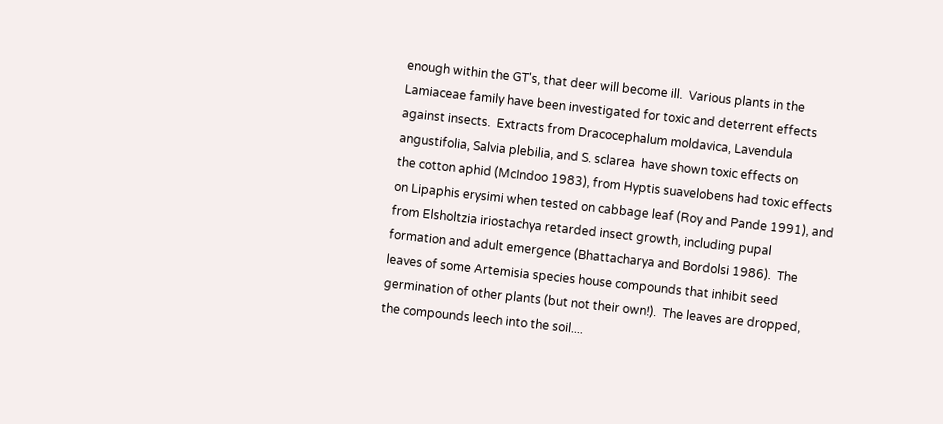enough within the GT's, that deer will become ill.  Various plants in the
Lamiaceae family have been investigated for toxic and deterrent effects
against insects.  Extracts from Dracocephalum moldavica, Lavendula
angustifolia, Salvia plebilia, and S. sclarea  have shown toxic effects on
the cotton aphid (McIndoo 1983), from Hyptis suavelobens had toxic effects
on Lipaphis erysimi when tested on cabbage leaf (Roy and Pande 1991), and
from Elsholtzia iriostachya retarded insect growth, including pupal
formation and adult emergence (Bhattacharya and Bordolsi 1986).  The
leaves of some Artemisia species house compounds that inhibit seed
germination of other plants (but not their own!).  The leaves are dropped,
the compounds leech into the soil....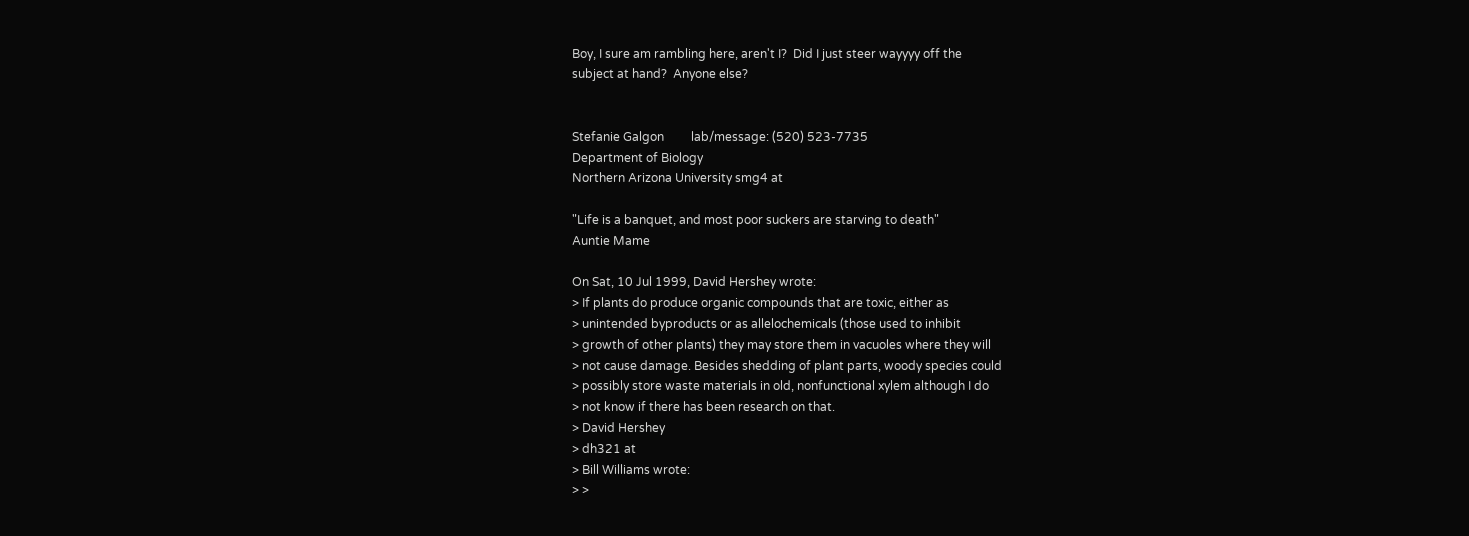Boy, I sure am rambling here, aren't I?  Did I just steer wayyyy off the
subject at hand?  Anyone else?


Stefanie Galgon         lab/message: (520) 523-7735
Department of Biology
Northern Arizona University smg4 at

"Life is a banquet, and most poor suckers are starving to death"
Auntie Mame

On Sat, 10 Jul 1999, David Hershey wrote:
> If plants do produce organic compounds that are toxic, either as
> unintended byproducts or as allelochemicals (those used to inhibit
> growth of other plants) they may store them in vacuoles where they will
> not cause damage. Besides shedding of plant parts, woody species could
> possibly store waste materials in old, nonfunctional xylem although I do
> not know if there has been research on that.
> David Hershey
> dh321 at
> Bill Williams wrote:
> >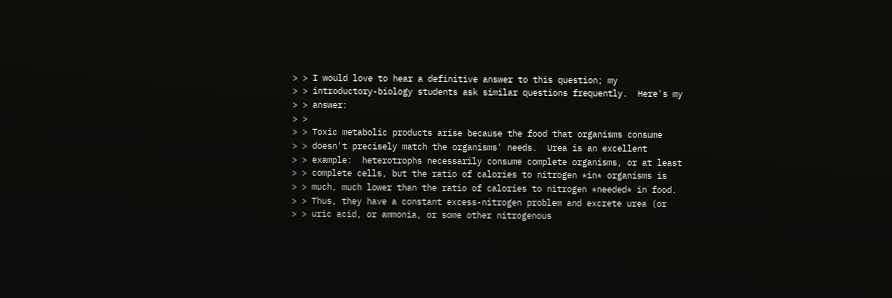> > I would love to hear a definitive answer to this question; my
> > introductory-biology students ask similar questions frequently.  Here's my
> > answer:
> >
> > Toxic metabolic products arise because the food that organisms consume
> > doesn't precisely match the organisms' needs.  Urea is an excellent
> > example:  heterotrophs necessarily consume complete organisms, or at least
> > complete cells, but the ratio of calories to nitrogen *in* organisms is
> > much, much lower than the ratio of calories to nitrogen *needed* in food.
> > Thus, they have a constant excess-nitrogen problem and excrete urea (or
> > uric acid, or ammonia, or some other nitrogenous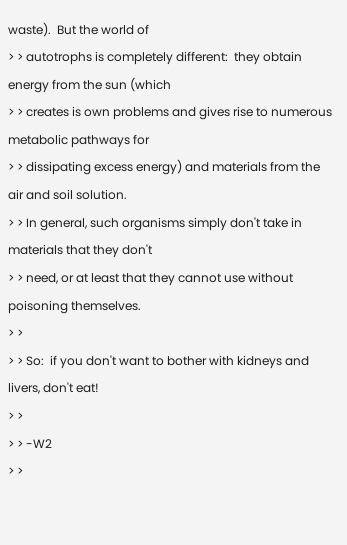waste).  But the world of
> > autotrophs is completely different:  they obtain energy from the sun (which
> > creates is own problems and gives rise to numerous metabolic pathways for
> > dissipating excess energy) and materials from the air and soil solution.
> > In general, such organisms simply don't take in materials that they don't
> > need, or at least that they cannot use without poisoning themselves.
> >
> > So:  if you don't want to bother with kidneys and livers, don't eat!
> >
> > -W2
> >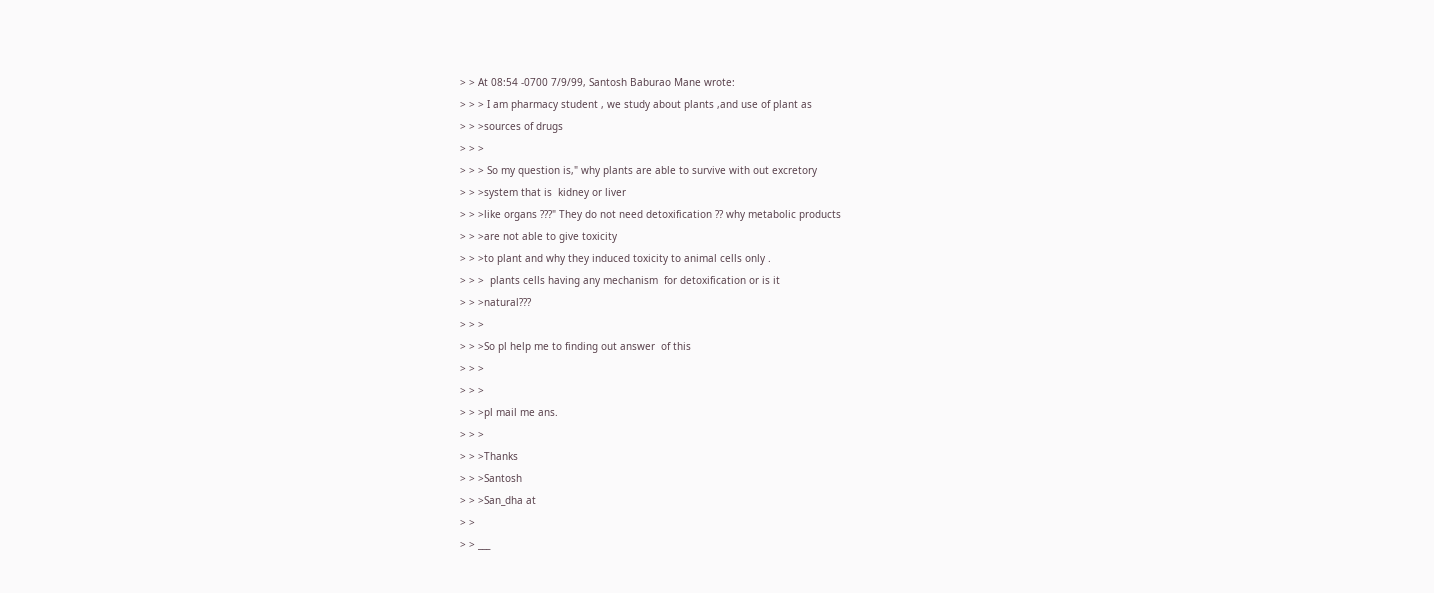> > At 08:54 -0700 7/9/99, Santosh Baburao Mane wrote:
> > > I am pharmacy student , we study about plants ,and use of plant as
> > >sources of drugs
> > >
> > > So my question is," why plants are able to survive with out excretory
> > >system that is  kidney or liver
> > >like organs ???" They do not need detoxification ?? why metabolic products
> > >are not able to give toxicity
> > >to plant and why they induced toxicity to animal cells only .
> > >  plants cells having any mechanism  for detoxification or is it
> > >natural???
> > >
> > >So pl help me to finding out answer  of this
> > >
> > >
> > >pl mail me ans.
> > >
> > >Thanks
> > >Santosh
> > >San_dha at
> >
> > ___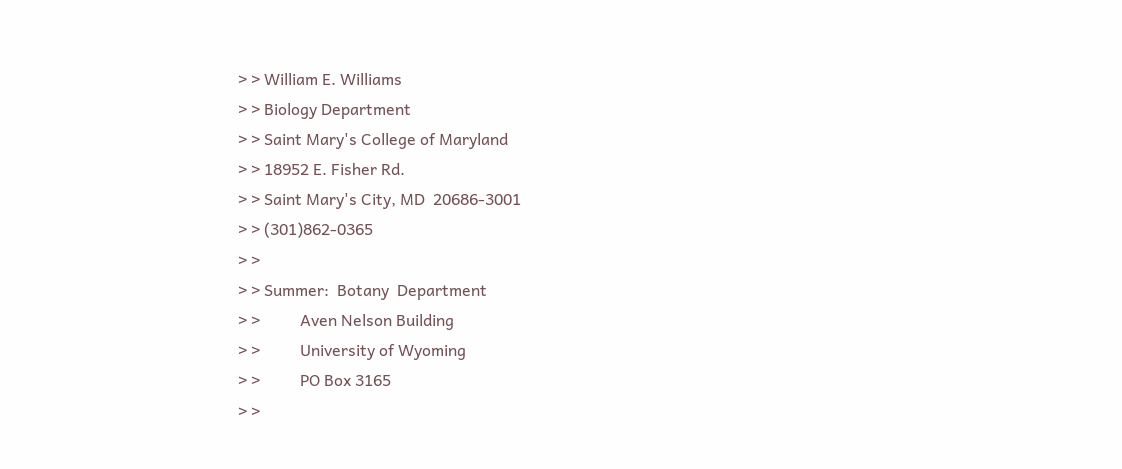> > William E. Williams
> > Biology Department
> > Saint Mary's College of Maryland
> > 18952 E. Fisher Rd.
> > Saint Mary's City, MD  20686-3001
> > (301)862-0365
> >
> > Summer:  Botany  Department
> >          Aven Nelson Building
> >          University of Wyoming
> >          PO Box 3165
> >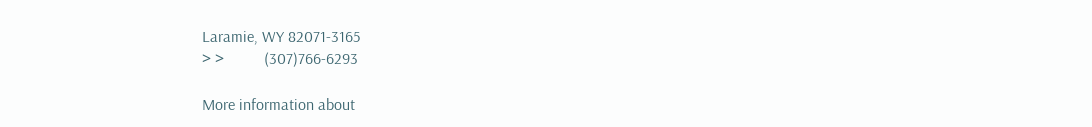Laramie, WY 82071-3165
> >          (307)766-6293

More information about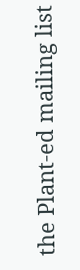the Plant-ed mailing list